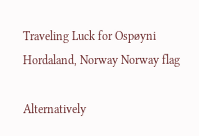Traveling Luck for Ospøyni Hordaland, Norway Norway flag

Alternatively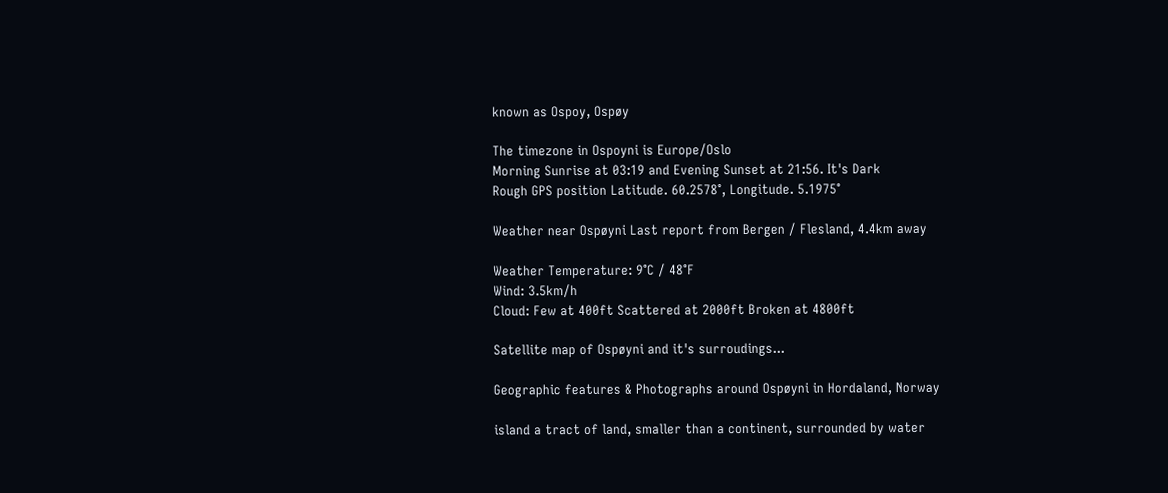known as Ospoy, Ospøy

The timezone in Ospoyni is Europe/Oslo
Morning Sunrise at 03:19 and Evening Sunset at 21:56. It's Dark
Rough GPS position Latitude. 60.2578°, Longitude. 5.1975°

Weather near Ospøyni Last report from Bergen / Flesland, 4.4km away

Weather Temperature: 9°C / 48°F
Wind: 3.5km/h
Cloud: Few at 400ft Scattered at 2000ft Broken at 4800ft

Satellite map of Ospøyni and it's surroudings...

Geographic features & Photographs around Ospøyni in Hordaland, Norway

island a tract of land, smaller than a continent, surrounded by water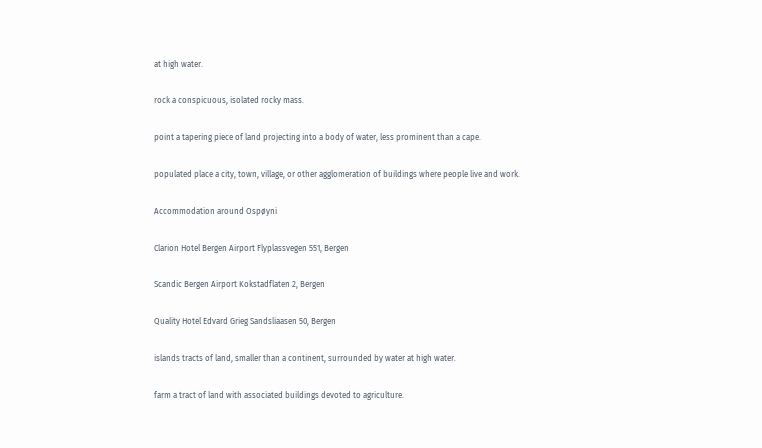at high water.

rock a conspicuous, isolated rocky mass.

point a tapering piece of land projecting into a body of water, less prominent than a cape.

populated place a city, town, village, or other agglomeration of buildings where people live and work.

Accommodation around Ospøyni

Clarion Hotel Bergen Airport Flyplassvegen 551, Bergen

Scandic Bergen Airport Kokstadflaten 2, Bergen

Quality Hotel Edvard Grieg Sandsliaasen 50, Bergen

islands tracts of land, smaller than a continent, surrounded by water at high water.

farm a tract of land with associated buildings devoted to agriculture.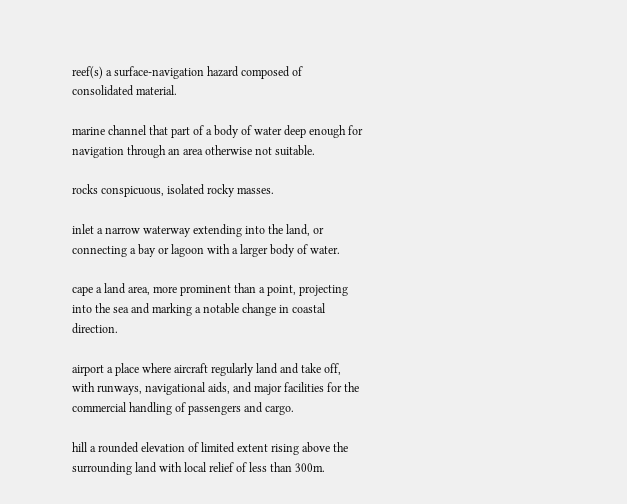reef(s) a surface-navigation hazard composed of consolidated material.

marine channel that part of a body of water deep enough for navigation through an area otherwise not suitable.

rocks conspicuous, isolated rocky masses.

inlet a narrow waterway extending into the land, or connecting a bay or lagoon with a larger body of water.

cape a land area, more prominent than a point, projecting into the sea and marking a notable change in coastal direction.

airport a place where aircraft regularly land and take off, with runways, navigational aids, and major facilities for the commercial handling of passengers and cargo.

hill a rounded elevation of limited extent rising above the surrounding land with local relief of less than 300m.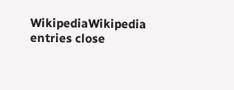WikipediaWikipedia entries close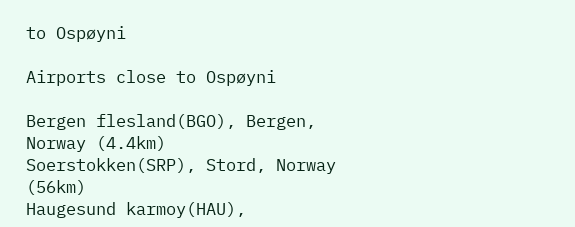to Ospøyni

Airports close to Ospøyni

Bergen flesland(BGO), Bergen, Norway (4.4km)
Soerstokken(SRP), Stord, Norway (56km)
Haugesund karmoy(HAU),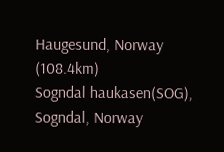Haugesund, Norway (108.4km)
Sogndal haukasen(SOG), Sogndal, Norway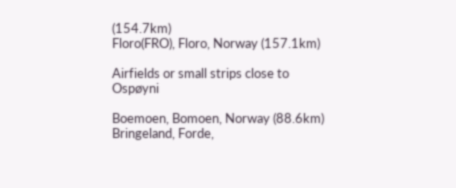(154.7km)
Floro(FRO), Floro, Norway (157.1km)

Airfields or small strips close to Ospøyni

Boemoen, Bomoen, Norway (88.6km)
Bringeland, Forde,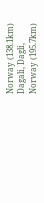Norway (138.1km)
Dagali, Dagli, Norway (195.7km)